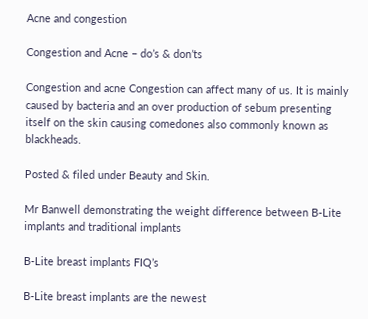Acne and congestion

Congestion and Acne – do’s & don’ts

Congestion and acne Congestion can affect many of us. It is mainly caused by bacteria and an over production of sebum presenting itself on the skin causing comedones also commonly known as blackheads.

Posted & filed under Beauty and Skin.

Mr Banwell demonstrating the weight difference between B-Lite implants and traditional implants

B-Lite breast implants FIQ’s

B-Lite breast implants are the newest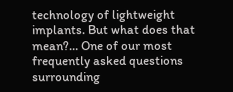technology of lightweight implants. But what does that mean?… One of our most frequently asked questions surrounding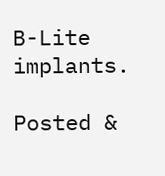B-Lite implants.

Posted &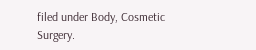filed under Body, Cosmetic Surgery.